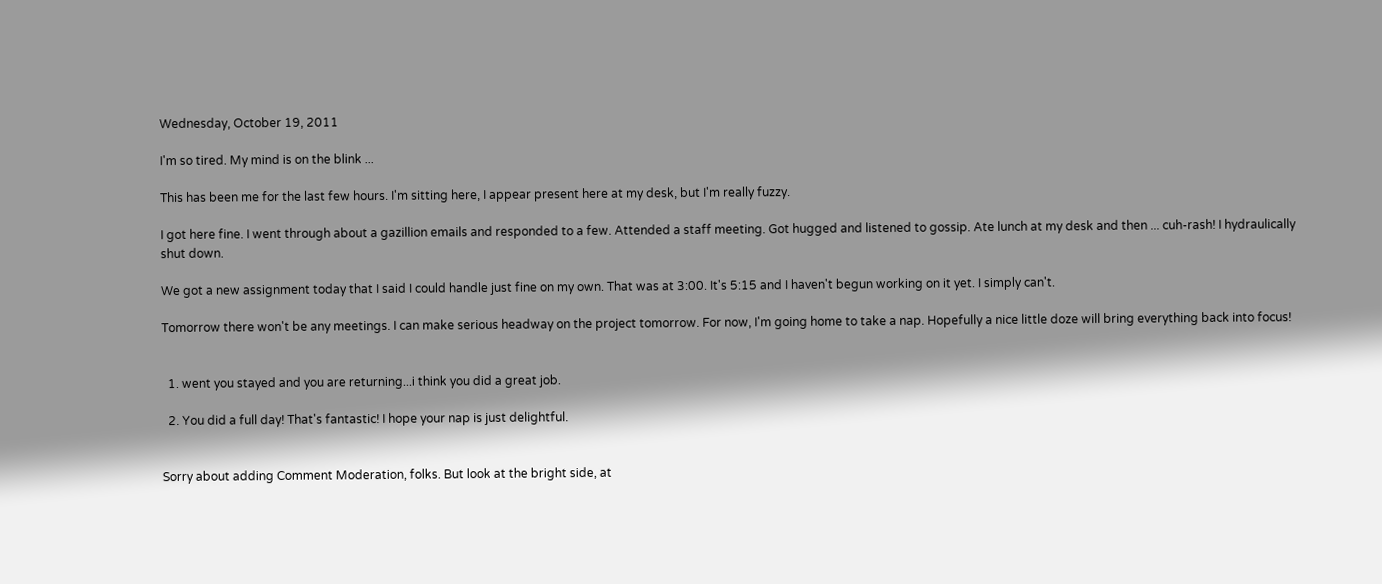Wednesday, October 19, 2011

I'm so tired. My mind is on the blink ...

This has been me for the last few hours. I'm sitting here, I appear present here at my desk, but I'm really fuzzy.

I got here fine. I went through about a gazillion emails and responded to a few. Attended a staff meeting. Got hugged and listened to gossip. Ate lunch at my desk and then ... cuh-rash! I hydraulically shut down.

We got a new assignment today that I said I could handle just fine on my own. That was at 3:00. It's 5:15 and I haven't begun working on it yet. I simply can't.

Tomorrow there won't be any meetings. I can make serious headway on the project tomorrow. For now, I'm going home to take a nap. Hopefully a nice little doze will bring everything back into focus!


  1. went you stayed and you are returning...i think you did a great job.

  2. You did a full day! That's fantastic! I hope your nap is just delightful.


Sorry about adding Comment Moderation, folks. But look at the bright side, at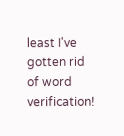least I've gotten rid of word verification!